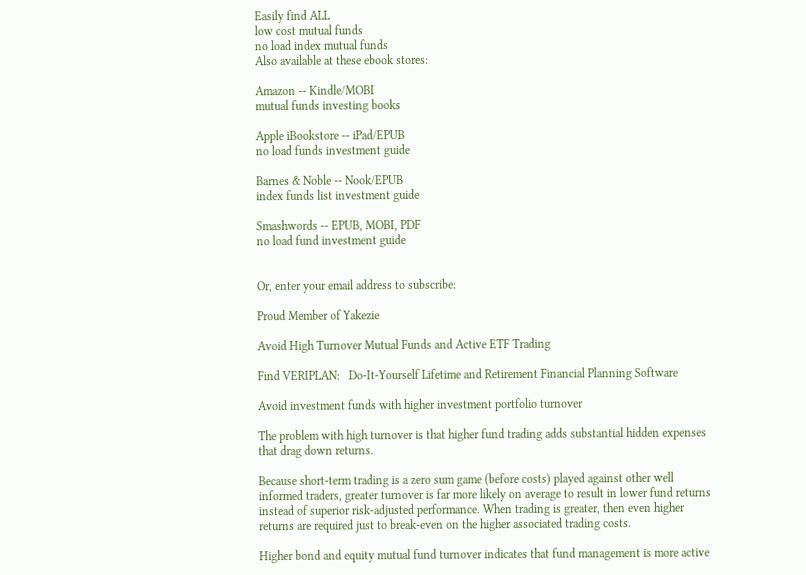Easily find ALL
low cost mutual funds
no load index mutual funds
Also available at these ebook stores:

Amazon -- Kindle/MOBI
mutual funds investing books

Apple iBookstore -- iPad/EPUB
no load funds investment guide

Barnes & Noble -- Nook/EPUB
index funds list investment guide

Smashwords -- EPUB, MOBI, PDF
no load fund investment guide


Or, enter your email address to subscribe:

Proud Member of Yakezie

Avoid High Turnover Mutual Funds and Active ETF Trading

Find VERIPLAN:   Do-It-Yourself Lifetime and Retirement Financial Planning Software

Avoid investment funds with higher investment portfolio turnover

The problem with high turnover is that higher fund trading adds substantial hidden expenses that drag down returns.

Because short-term trading is a zero sum game (before costs) played against other well informed traders, greater turnover is far more likely on average to result in lower fund returns instead of superior risk-adjusted performance. When trading is greater, then even higher returns are required just to break-even on the higher associated trading costs.

Higher bond and equity mutual fund turnover indicates that fund management is more active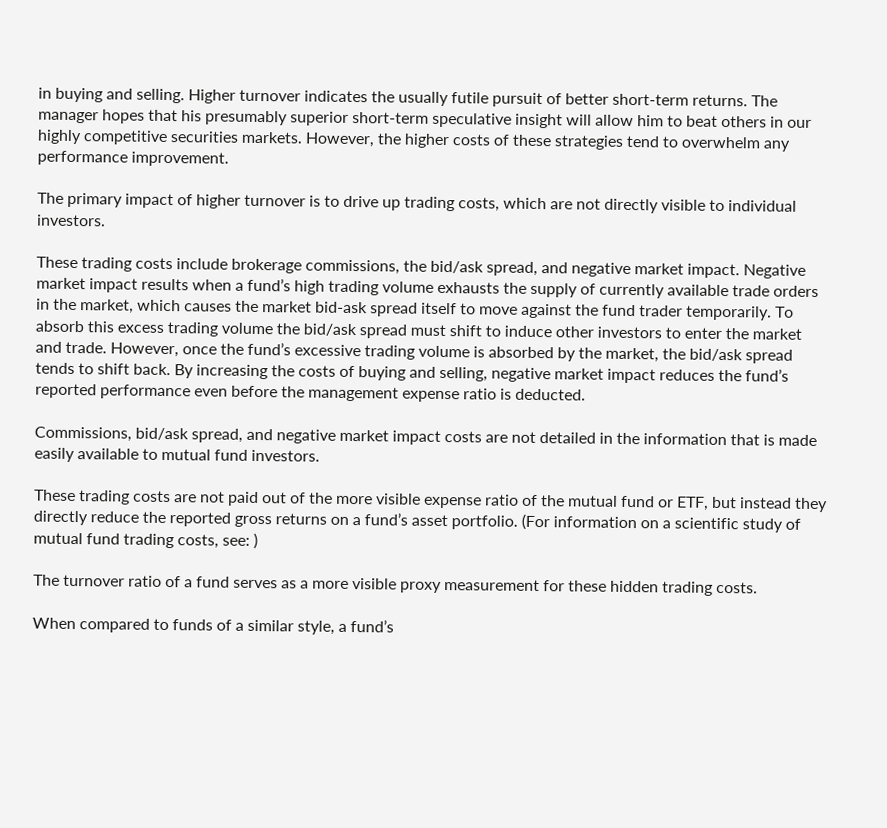in buying and selling. Higher turnover indicates the usually futile pursuit of better short-term returns. The manager hopes that his presumably superior short-term speculative insight will allow him to beat others in our highly competitive securities markets. However, the higher costs of these strategies tend to overwhelm any performance improvement.

The primary impact of higher turnover is to drive up trading costs, which are not directly visible to individual investors.

These trading costs include brokerage commissions, the bid/ask spread, and negative market impact. Negative market impact results when a fund’s high trading volume exhausts the supply of currently available trade orders in the market, which causes the market bid-ask spread itself to move against the fund trader temporarily. To absorb this excess trading volume the bid/ask spread must shift to induce other investors to enter the market and trade. However, once the fund’s excessive trading volume is absorbed by the market, the bid/ask spread tends to shift back. By increasing the costs of buying and selling, negative market impact reduces the fund’s reported performance even before the management expense ratio is deducted.

Commissions, bid/ask spread, and negative market impact costs are not detailed in the information that is made easily available to mutual fund investors.

These trading costs are not paid out of the more visible expense ratio of the mutual fund or ETF, but instead they directly reduce the reported gross returns on a fund’s asset portfolio. (For information on a scientific study of mutual fund trading costs, see: )

The turnover ratio of a fund serves as a more visible proxy measurement for these hidden trading costs.

When compared to funds of a similar style, a fund’s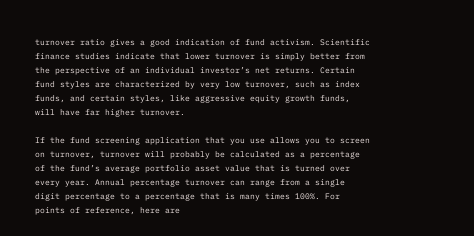turnover ratio gives a good indication of fund activism. Scientific finance studies indicate that lower turnover is simply better from the perspective of an individual investor’s net returns. Certain fund styles are characterized by very low turnover, such as index funds, and certain styles, like aggressive equity growth funds, will have far higher turnover.

If the fund screening application that you use allows you to screen on turnover, turnover will probably be calculated as a percentage of the fund’s average portfolio asset value that is turned over every year. Annual percentage turnover can range from a single digit percentage to a percentage that is many times 100%. For points of reference, here are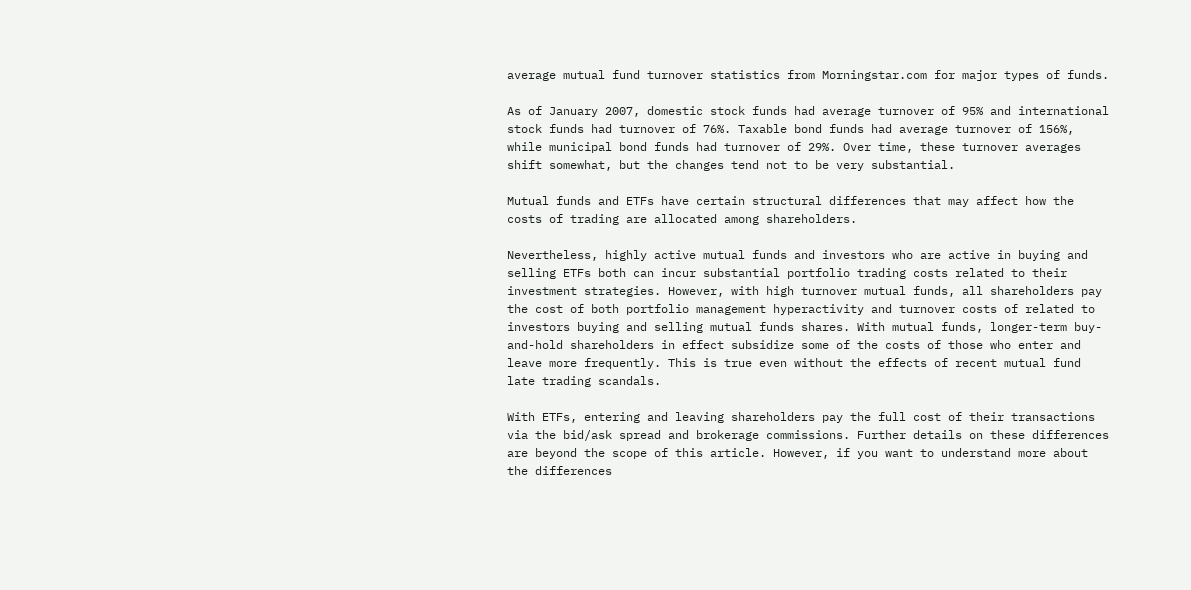average mutual fund turnover statistics from Morningstar.com for major types of funds.

As of January 2007, domestic stock funds had average turnover of 95% and international stock funds had turnover of 76%. Taxable bond funds had average turnover of 156%, while municipal bond funds had turnover of 29%. Over time, these turnover averages shift somewhat, but the changes tend not to be very substantial.

Mutual funds and ETFs have certain structural differences that may affect how the costs of trading are allocated among shareholders.

Nevertheless, highly active mutual funds and investors who are active in buying and selling ETFs both can incur substantial portfolio trading costs related to their investment strategies. However, with high turnover mutual funds, all shareholders pay the cost of both portfolio management hyperactivity and turnover costs of related to investors buying and selling mutual funds shares. With mutual funds, longer-term buy-and-hold shareholders in effect subsidize some of the costs of those who enter and leave more frequently. This is true even without the effects of recent mutual fund late trading scandals.

With ETFs, entering and leaving shareholders pay the full cost of their transactions via the bid/ask spread and brokerage commissions. Further details on these differences are beyond the scope of this article. However, if you want to understand more about the differences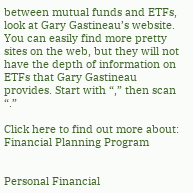between mutual funds and ETFs, look at Gary Gastineau’s website. You can easily find more pretty sites on the web, but they will not have the depth of information on ETFs that Gary Gastineau provides. Start with “,” then scan “.”

Click here to find out more about: Financial Planning Program


Personal Financial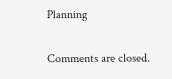Planning

Comments are closed.